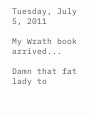Tuesday, July 5, 2011

My Wrath book arrived...

Damn that fat lady to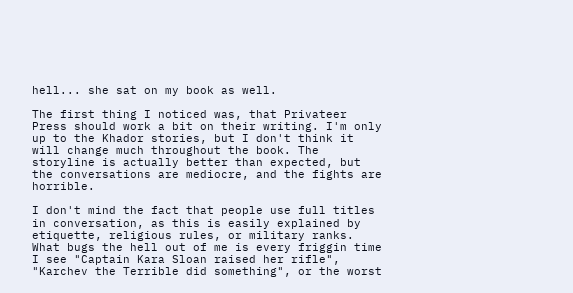hell... she sat on my book as well.

The first thing I noticed was, that Privateer Press should work a bit on their writing. I'm only up to the Khador stories, but I don't think it will change much throughout the book. The storyline is actually better than expected, but the conversations are mediocre, and the fights are horrible.

I don't mind the fact that people use full titles in conversation, as this is easily explained by etiquette, religious rules, or military ranks. What bugs the hell out of me is every friggin time I see "Captain Kara Sloan raised her rifle", "Karchev the Terrible did something", or the worst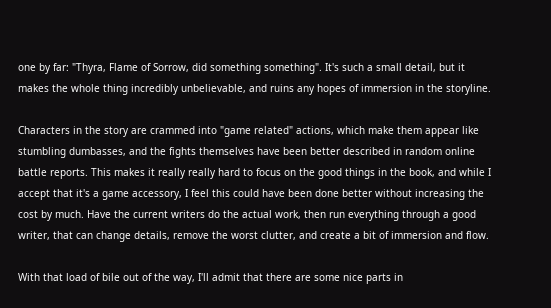one by far: "Thyra, Flame of Sorrow, did something something". It's such a small detail, but it makes the whole thing incredibly unbelievable, and ruins any hopes of immersion in the storyline.

Characters in the story are crammed into "game related" actions, which make them appear like stumbling dumbasses, and the fights themselves have been better described in random online battle reports. This makes it really really hard to focus on the good things in the book, and while I accept that it's a game accessory, I feel this could have been done better without increasing the cost by much. Have the current writers do the actual work, then run everything through a good writer, that can change details, remove the worst clutter, and create a bit of immersion and flow.

With that load of bile out of the way, I'll admit that there are some nice parts in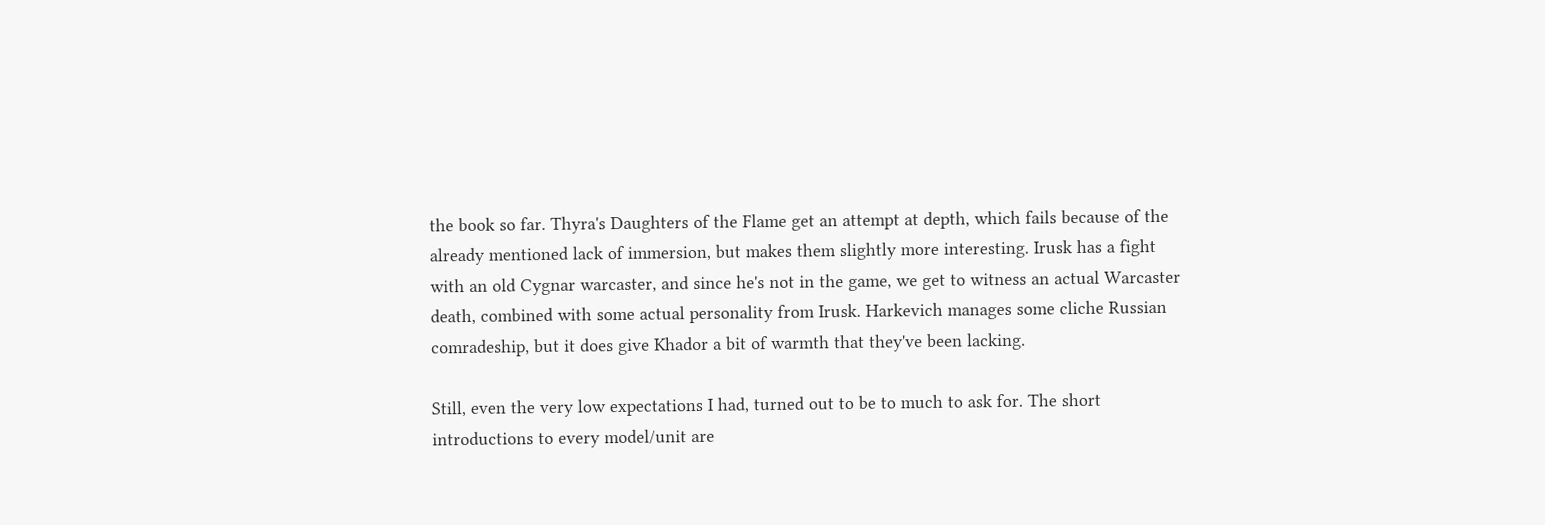the book so far. Thyra's Daughters of the Flame get an attempt at depth, which fails because of the already mentioned lack of immersion, but makes them slightly more interesting. Irusk has a fight with an old Cygnar warcaster, and since he's not in the game, we get to witness an actual Warcaster death, combined with some actual personality from Irusk. Harkevich manages some cliche Russian comradeship, but it does give Khador a bit of warmth that they've been lacking.

Still, even the very low expectations I had, turned out to be to much to ask for. The short introductions to every model/unit are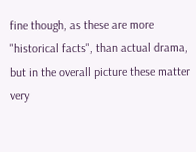fine though, as these are more "historical facts", than actual drama, but in the overall picture these matter very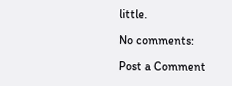little.

No comments:

Post a Comment